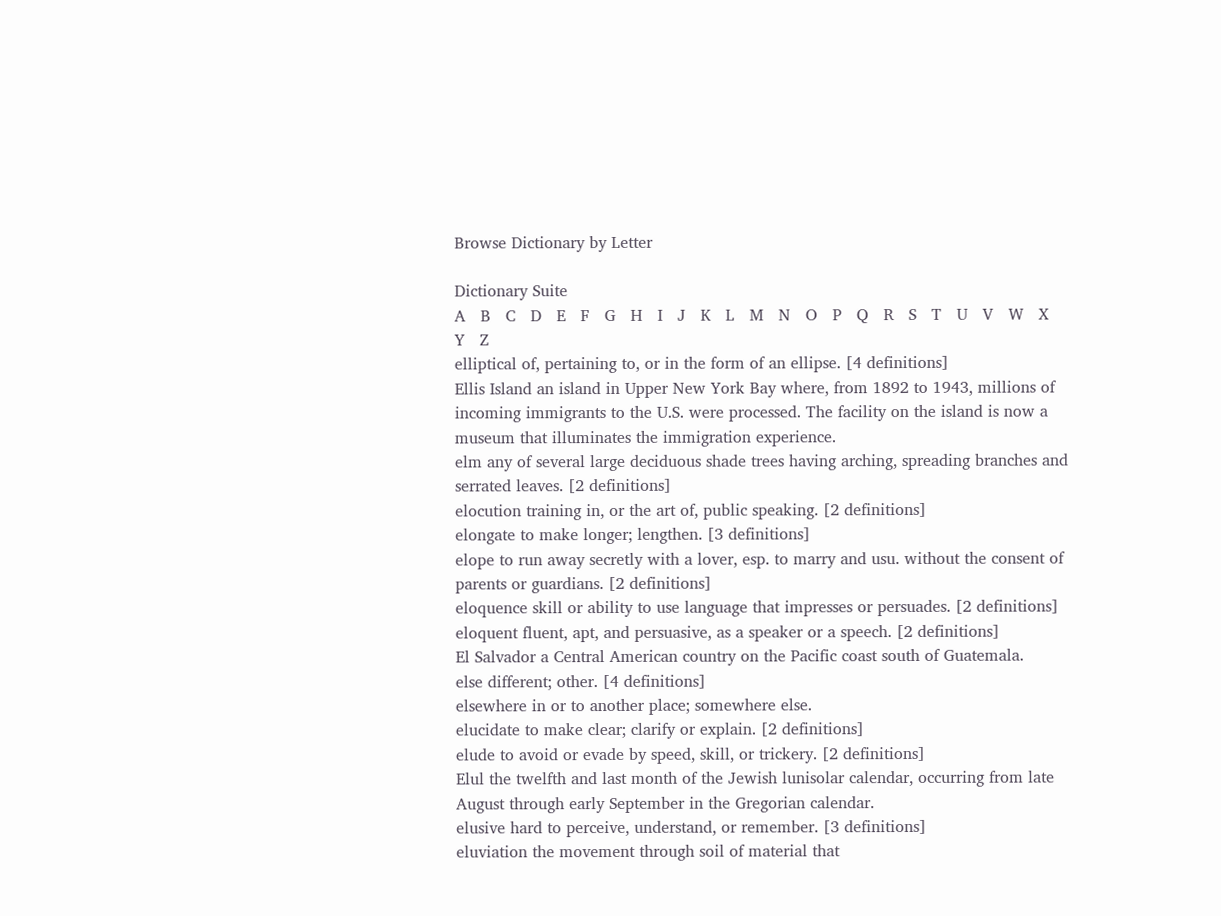Browse Dictionary by Letter

Dictionary Suite
A   B   C   D   E   F   G   H   I   J   K   L   M   N   O   P   Q   R   S   T   U   V   W   X   Y   Z
elliptical of, pertaining to, or in the form of an ellipse. [4 definitions]
Ellis Island an island in Upper New York Bay where, from 1892 to 1943, millions of incoming immigrants to the U.S. were processed. The facility on the island is now a museum that illuminates the immigration experience.
elm any of several large deciduous shade trees having arching, spreading branches and serrated leaves. [2 definitions]
elocution training in, or the art of, public speaking. [2 definitions]
elongate to make longer; lengthen. [3 definitions]
elope to run away secretly with a lover, esp. to marry and usu. without the consent of parents or guardians. [2 definitions]
eloquence skill or ability to use language that impresses or persuades. [2 definitions]
eloquent fluent, apt, and persuasive, as a speaker or a speech. [2 definitions]
El Salvador a Central American country on the Pacific coast south of Guatemala.
else different; other. [4 definitions]
elsewhere in or to another place; somewhere else.
elucidate to make clear; clarify or explain. [2 definitions]
elude to avoid or evade by speed, skill, or trickery. [2 definitions]
Elul the twelfth and last month of the Jewish lunisolar calendar, occurring from late August through early September in the Gregorian calendar.
elusive hard to perceive, understand, or remember. [3 definitions]
eluviation the movement through soil of material that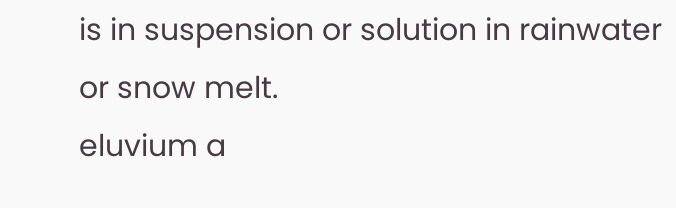is in suspension or solution in rainwater or snow melt.
eluvium a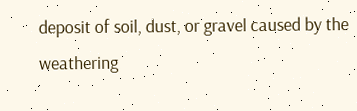deposit of soil, dust, or gravel caused by the weathering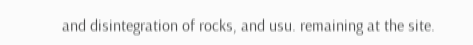and disintegration of rocks, and usu. remaining at the site.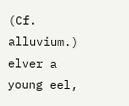(Cf. alluvium.)
elver a young eel,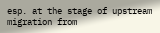esp. at the stage of upstream migration from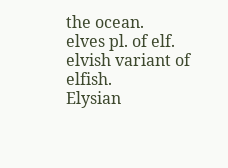the ocean.
elves pl. of elf.
elvish variant of elfish.
Elysian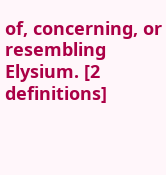of, concerning, or resembling Elysium. [2 definitions]